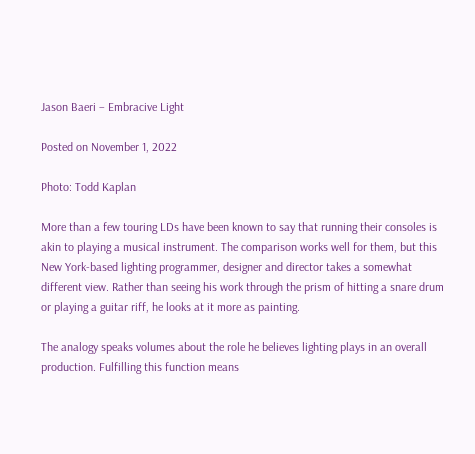Jason Baeri – Embracive Light

Posted on November 1, 2022

Photo: Todd Kaplan

More than a few touring LDs have been known to say that running their consoles is akin to playing a musical instrument. The comparison works well for them, but this New York-based lighting programmer, designer and director takes a somewhat different view. Rather than seeing his work through the prism of hitting a snare drum or playing a guitar riff, he looks at it more as painting.

The analogy speaks volumes about the role he believes lighting plays in an overall production. Fulfilling this function means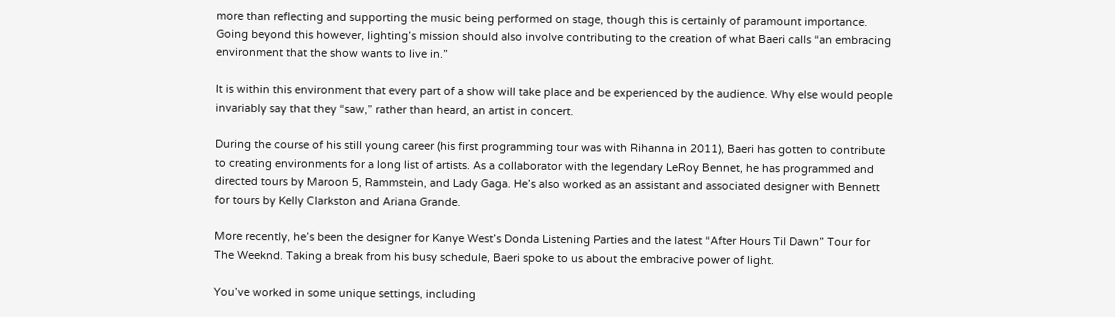more than reflecting and supporting the music being performed on stage, though this is certainly of paramount importance. Going beyond this however, lighting’s mission should also involve contributing to the creation of what Baeri calls “an embracing environment that the show wants to live in.”

It is within this environment that every part of a show will take place and be experienced by the audience. Why else would people invariably say that they “saw,” rather than heard, an artist in concert.

During the course of his still young career (his first programming tour was with Rihanna in 2011), Baeri has gotten to contribute to creating environments for a long list of artists. As a collaborator with the legendary LeRoy Bennet, he has programmed and directed tours by Maroon 5, Rammstein, and Lady Gaga. He’s also worked as an assistant and associated designer with Bennett for tours by Kelly Clarkston and Ariana Grande.

More recently, he’s been the designer for Kanye West’s Donda Listening Parties and the latest “After Hours Til Dawn” Tour for The Weeknd. Taking a break from his busy schedule, Baeri spoke to us about the embracive power of light.

You’ve worked in some unique settings, including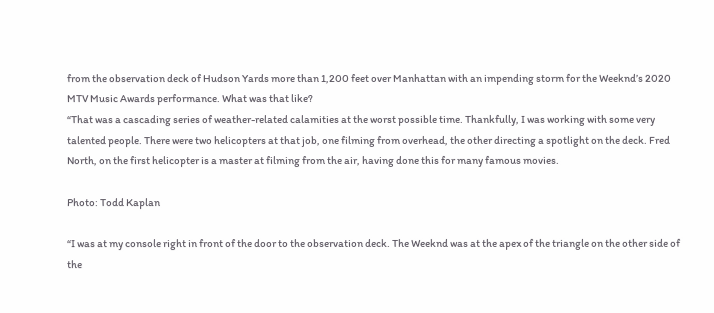from the observation deck of Hudson Yards more than 1,200 feet over Manhattan with an impending storm for the Weeknd’s 2020 MTV Music Awards performance. What was that like?
“That was a cascading series of weather-related calamities at the worst possible time. Thankfully, I was working with some very talented people. There were two helicopters at that job, one filming from overhead, the other directing a spotlight on the deck. Fred North, on the first helicopter is a master at filming from the air, having done this for many famous movies.

Photo: Todd Kaplan

“I was at my console right in front of the door to the observation deck. The Weeknd was at the apex of the triangle on the other side of the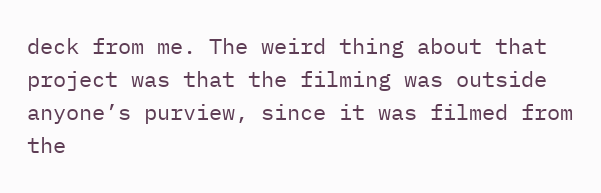deck from me. The weird thing about that project was that the filming was outside anyone’s purview, since it was filmed from the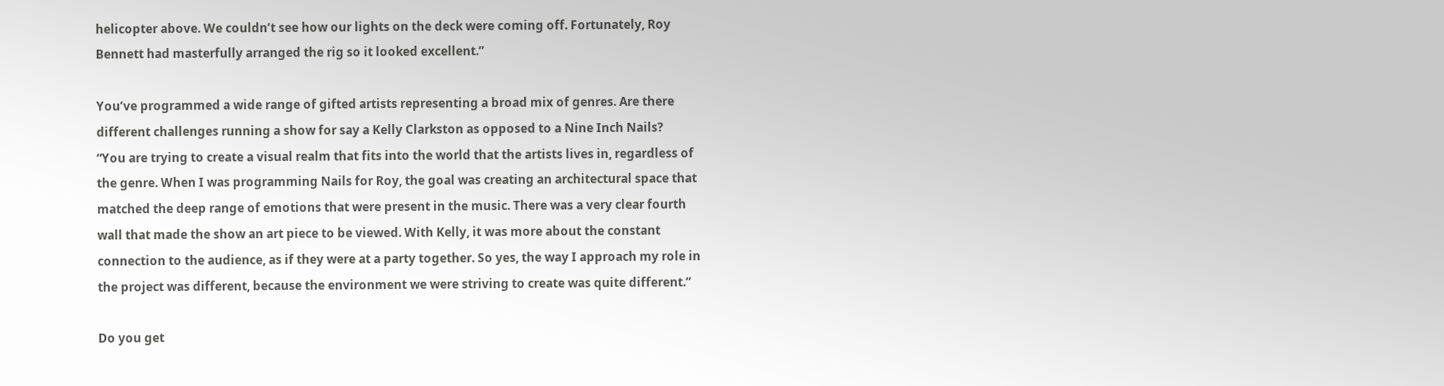helicopter above. We couldn’t see how our lights on the deck were coming off. Fortunately, Roy Bennett had masterfully arranged the rig so it looked excellent.”

You’ve programmed a wide range of gifted artists representing a broad mix of genres. Are there different challenges running a show for say a Kelly Clarkston as opposed to a Nine Inch Nails?
“You are trying to create a visual realm that fits into the world that the artists lives in, regardless of the genre. When I was programming Nails for Roy, the goal was creating an architectural space that matched the deep range of emotions that were present in the music. There was a very clear fourth wall that made the show an art piece to be viewed. With Kelly, it was more about the constant connection to the audience, as if they were at a party together. So yes, the way I approach my role in the project was different, because the environment we were striving to create was quite different.”

Do you get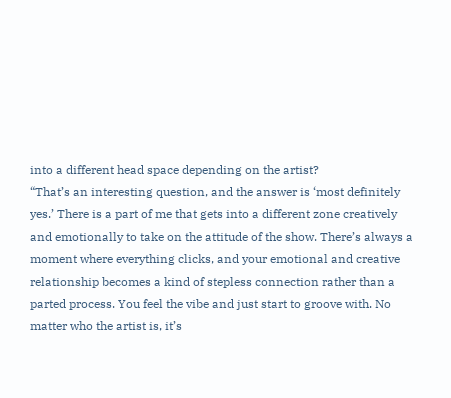into a different head space depending on the artist?
“That’s an interesting question, and the answer is ‘most definitely yes.’ There is a part of me that gets into a different zone creatively and emotionally to take on the attitude of the show. There’s always a moment where everything clicks, and your emotional and creative relationship becomes a kind of stepless connection rather than a parted process. You feel the vibe and just start to groove with. No matter who the artist is, it’s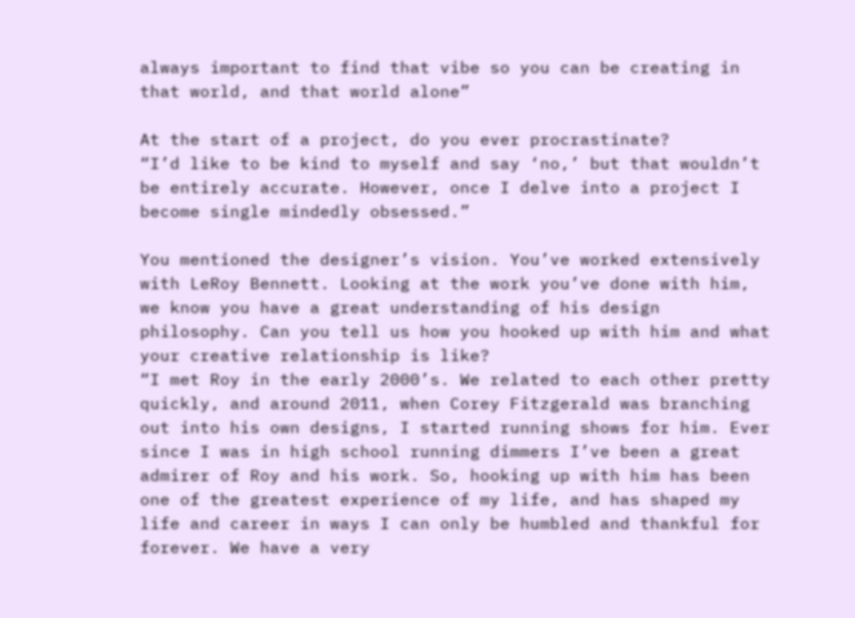always important to find that vibe so you can be creating in that world, and that world alone”

At the start of a project, do you ever procrastinate?
“I’d like to be kind to myself and say ‘no,’ but that wouldn’t be entirely accurate. However, once I delve into a project I become single mindedly obsessed.”

You mentioned the designer’s vision. You’ve worked extensively with LeRoy Bennett. Looking at the work you’ve done with him, we know you have a great understanding of his design philosophy. Can you tell us how you hooked up with him and what your creative relationship is like?
“I met Roy in the early 2000’s. We related to each other pretty quickly, and around 2011, when Corey Fitzgerald was branching out into his own designs, I started running shows for him. Ever since I was in high school running dimmers I’ve been a great admirer of Roy and his work. So, hooking up with him has been one of the greatest experience of my life, and has shaped my life and career in ways I can only be humbled and thankful for forever. We have a very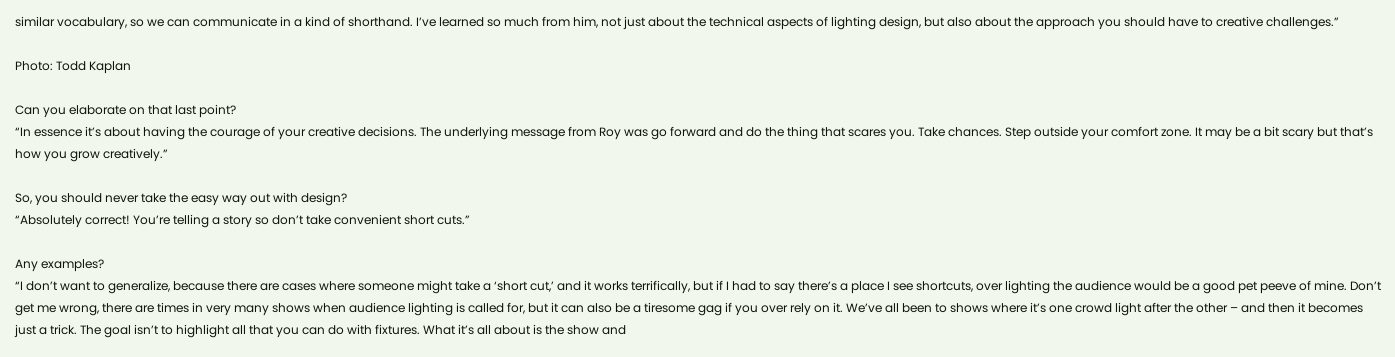similar vocabulary, so we can communicate in a kind of shorthand. I’ve learned so much from him, not just about the technical aspects of lighting design, but also about the approach you should have to creative challenges.”

Photo: Todd Kaplan

Can you elaborate on that last point?
“In essence it’s about having the courage of your creative decisions. The underlying message from Roy was go forward and do the thing that scares you. Take chances. Step outside your comfort zone. It may be a bit scary but that’s how you grow creatively.”

So, you should never take the easy way out with design?
“Absolutely correct! You’re telling a story so don’t take convenient short cuts.”

Any examples?
“I don’t want to generalize, because there are cases where someone might take a ‘short cut,’ and it works terrifically, but if I had to say there’s a place I see shortcuts, over lighting the audience would be a good pet peeve of mine. Don’t get me wrong, there are times in very many shows when audience lighting is called for, but it can also be a tiresome gag if you over rely on it. We’ve all been to shows where it’s one crowd light after the other – and then it becomes just a trick. The goal isn’t to highlight all that you can do with fixtures. What it’s all about is the show and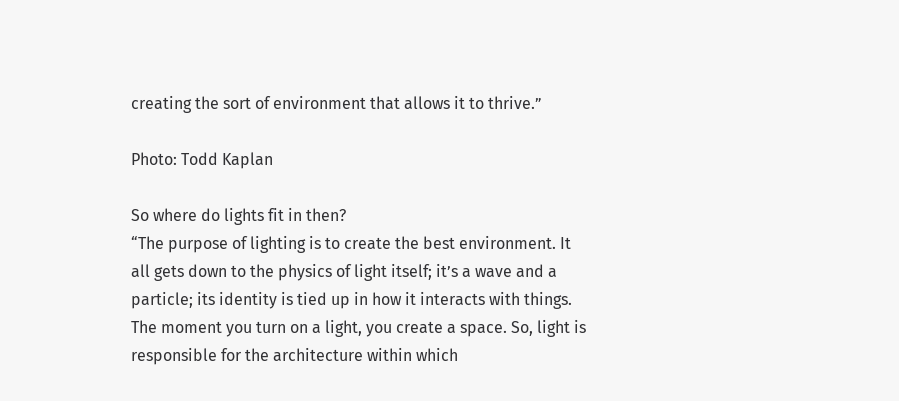creating the sort of environment that allows it to thrive.”

Photo: Todd Kaplan

So where do lights fit in then?
“The purpose of lighting is to create the best environment. It all gets down to the physics of light itself; it’s a wave and a particle; its identity is tied up in how it interacts with things. The moment you turn on a light, you create a space. So, light is responsible for the architecture within which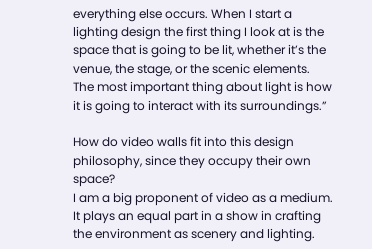everything else occurs. When I start a lighting design the first thing I look at is the space that is going to be lit, whether it’s the venue, the stage, or the scenic elements. The most important thing about light is how it is going to interact with its surroundings.”

How do video walls fit into this design philosophy, since they occupy their own space?
I am a big proponent of video as a medium. It plays an equal part in a show in crafting the environment as scenery and lighting.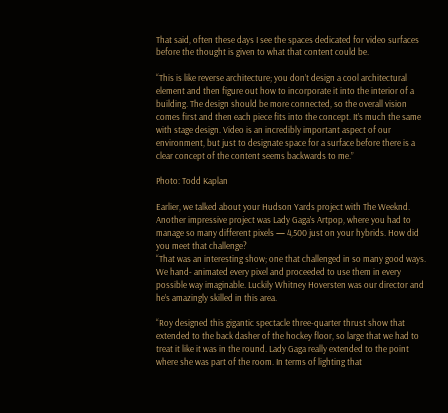That said, often these days I see the spaces dedicated for video surfaces before the thought is given to what that content could be.

“This is like reverse architecture; you don’t design a cool architectural element and then figure out how to incorporate it into the interior of a building. The design should be more connected, so the overall vision comes first and then each piece fits into the concept. It’s much the same with stage design. Video is an incredibly important aspect of our environment, but just to designate space for a surface before there is a clear concept of the content seems backwards to me.”

Photo: Todd Kaplan

Earlier, we talked about your Hudson Yards project with The Weeknd. Another impressive project was Lady Gaga’s Artpop, where you had to manage so many different pixels — 4,500 just on your hybrids. How did you meet that challenge?
“That was an interesting show; one that challenged in so many good ways. We hand- animated every pixel and proceeded to use them in every possible way imaginable. Luckily Whitney Hoversten was our director and he’s amazingly skilled in this area.

“Roy designed this gigantic spectacle three-quarter thrust show that extended to the back dasher of the hockey floor, so large that we had to treat it like it was in the round. Lady Gaga really extended to the point where she was part of the room. In terms of lighting that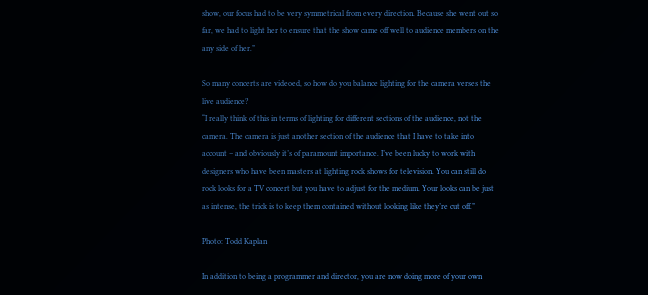show, our focus had to be very symmetrical from every direction. Because she went out so far, we had to light her to ensure that the show came off well to audience members on the any side of her.”

So many concerts are videoed, so how do you balance lighting for the camera verses the live audience?
“I really think of this in terms of lighting for different sections of the audience, not the camera. The camera is just another section of the audience that I have to take into account – and obviously it’s of paramount importance. I’ve been lucky to work with designers who have been masters at lighting rock shows for television. You can still do rock looks for a TV concert but you have to adjust for the medium. Your looks can be just as intense, the trick is to keep them contained without looking like they’re cut off.”

Photo: Todd Kaplan

In addition to being a programmer and director, you are now doing more of your own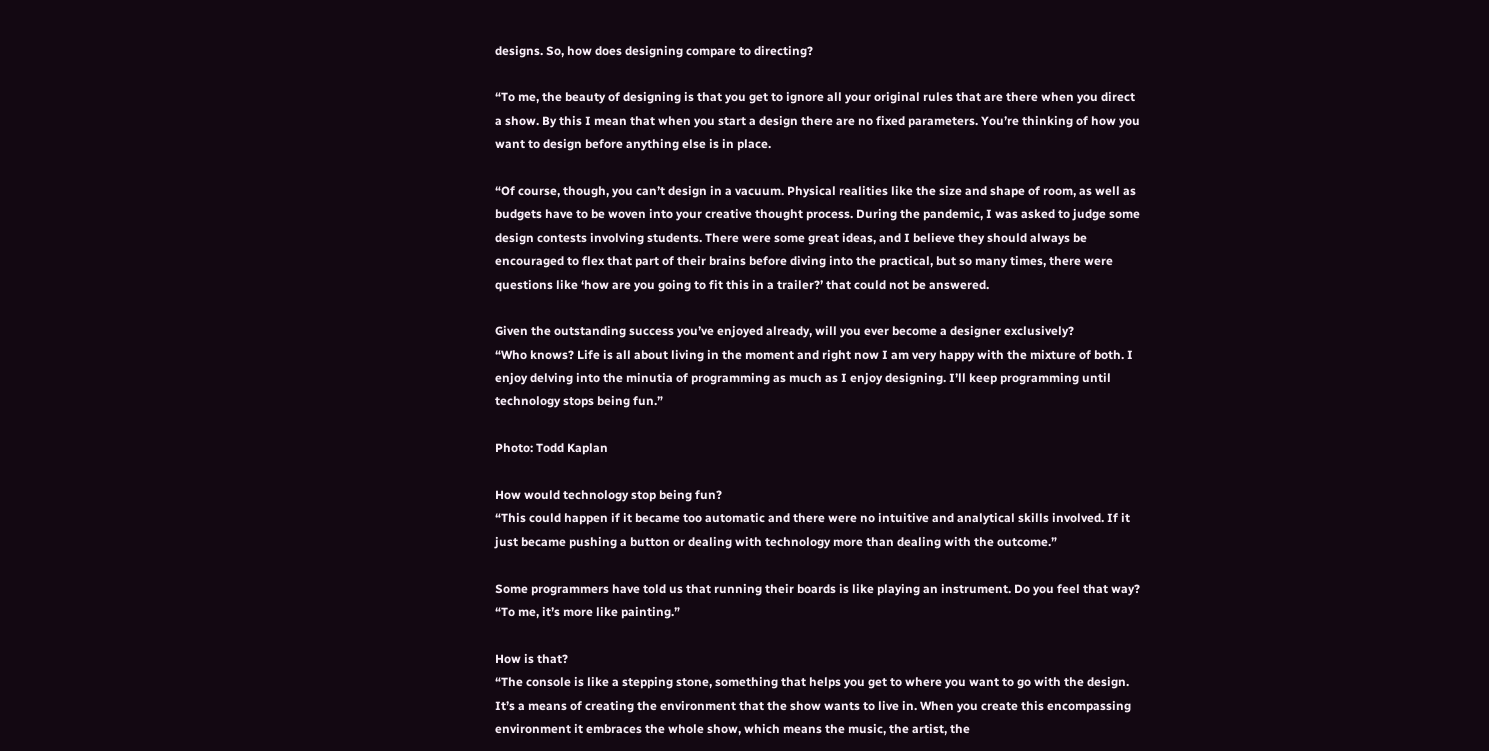designs. So, how does designing compare to directing?

“To me, the beauty of designing is that you get to ignore all your original rules that are there when you direct a show. By this I mean that when you start a design there are no fixed parameters. You’re thinking of how you want to design before anything else is in place.

“Of course, though, you can’t design in a vacuum. Physical realities like the size and shape of room, as well as budgets have to be woven into your creative thought process. During the pandemic, I was asked to judge some design contests involving students. There were some great ideas, and I believe they should always be encouraged to flex that part of their brains before diving into the practical, but so many times, there were questions like ‘how are you going to fit this in a trailer?’ that could not be answered.

Given the outstanding success you’ve enjoyed already, will you ever become a designer exclusively?
“Who knows? Life is all about living in the moment and right now I am very happy with the mixture of both. I enjoy delving into the minutia of programming as much as I enjoy designing. I’ll keep programming until technology stops being fun.”

Photo: Todd Kaplan

How would technology stop being fun?
“This could happen if it became too automatic and there were no intuitive and analytical skills involved. If it just became pushing a button or dealing with technology more than dealing with the outcome.”

Some programmers have told us that running their boards is like playing an instrument. Do you feel that way?
“To me, it’s more like painting.”

How is that?
“The console is like a stepping stone, something that helps you get to where you want to go with the design. It’s a means of creating the environment that the show wants to live in. When you create this encompassing environment it embraces the whole show, which means the music, the artist, the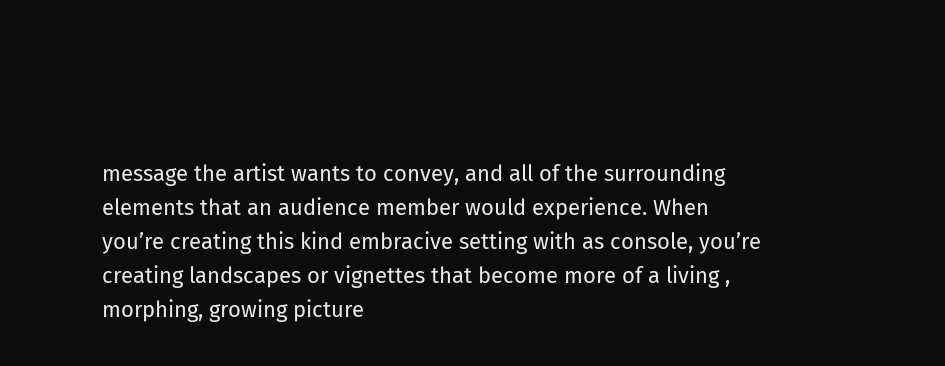message the artist wants to convey, and all of the surrounding elements that an audience member would experience. When you’re creating this kind embracive setting with as console, you’re creating landscapes or vignettes that become more of a living , morphing, growing picture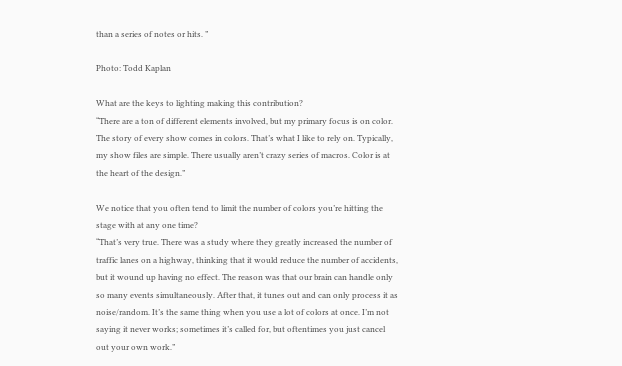than a series of notes or hits. ”

Photo: Todd Kaplan

What are the keys to lighting making this contribution?
“There are a ton of different elements involved, but my primary focus is on color. The story of every show comes in colors. That’s what I like to rely on. Typically, my show files are simple. There usually aren’t crazy series of macros. Color is at the heart of the design.”

We notice that you often tend to limit the number of colors you’re hitting the stage with at any one time?
“That’s very true. There was a study where they greatly increased the number of traffic lanes on a highway, thinking that it would reduce the number of accidents, but it wound up having no effect. The reason was that our brain can handle only so many events simultaneously. After that, it tunes out and can only process it as noise/random. It’s the same thing when you use a lot of colors at once. I’m not saying it never works; sometimes it’s called for, but oftentimes you just cancel out your own work.”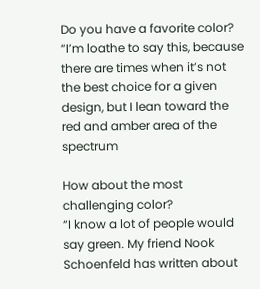Do you have a favorite color?
“I’m loathe to say this, because there are times when it’s not the best choice for a given design, but I lean toward the red and amber area of the spectrum

How about the most challenging color?
“I know a lot of people would say green. My friend Nook Schoenfeld has written about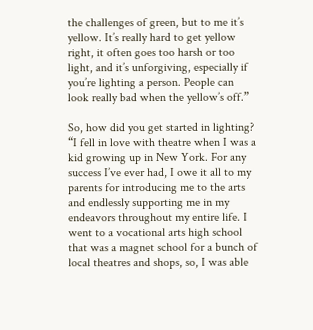the challenges of green, but to me it’s yellow. It’s really hard to get yellow right, it often goes too harsh or too light, and it’s unforgiving, especially if you’re lighting a person. People can look really bad when the yellow’s off.”

So, how did you get started in lighting?
“I fell in love with theatre when I was a kid growing up in New York. For any success I’ve ever had, I owe it all to my parents for introducing me to the arts and endlessly supporting me in my endeavors throughout my entire life. I went to a vocational arts high school that was a magnet school for a bunch of local theatres and shops, so, I was able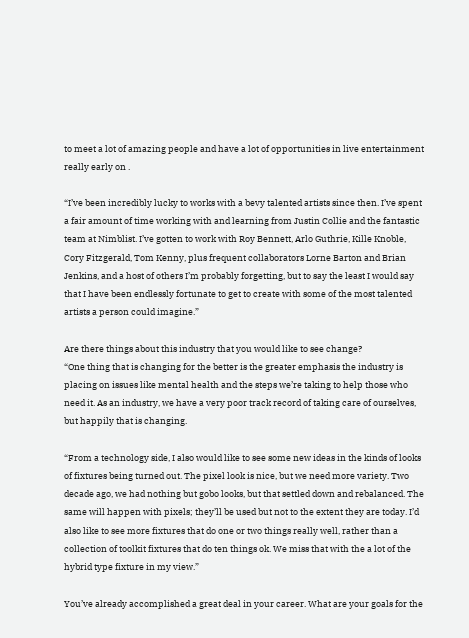to meet a lot of amazing people and have a lot of opportunities in live entertainment really early on .

“I’ve been incredibly lucky to works with a bevy talented artists since then. I’ve spent a fair amount of time working with and learning from Justin Collie and the fantastic team at Nimblist. I’ve gotten to work with Roy Bennett, Arlo Guthrie, Kille Knoble, Cory Fitzgerald, Tom Kenny, plus frequent collaborators Lorne Barton and Brian Jenkins, and a host of others I’m probably forgetting, but to say the least I would say that I have been endlessly fortunate to get to create with some of the most talented artists a person could imagine.”

Are there things about this industry that you would like to see change?
“One thing that is changing for the better is the greater emphasis the industry is placing on issues like mental health and the steps we’re taking to help those who need it. As an industry, we have a very poor track record of taking care of ourselves, but happily that is changing.

“From a technology side, I also would like to see some new ideas in the kinds of looks of fixtures being turned out. The pixel look is nice, but we need more variety. Two decade ago, we had nothing but gobo looks, but that settled down and rebalanced. The same will happen with pixels; they’ll be used but not to the extent they are today. I’d also like to see more fixtures that do one or two things really well, rather than a collection of toolkit fixtures that do ten things ok. We miss that with the a lot of the hybrid type fixture in my view.”

You’ve already accomplished a great deal in your career. What are your goals for the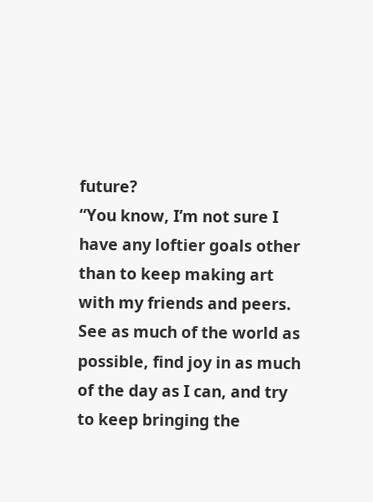future?
“You know, I’m not sure I have any loftier goals other than to keep making art with my friends and peers. See as much of the world as possible, find joy in as much of the day as I can, and try to keep bringing the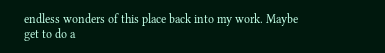endless wonders of this place back into my work. Maybe get to do a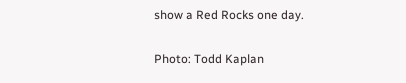show a Red Rocks one day.

Photo: Todd Kaplan